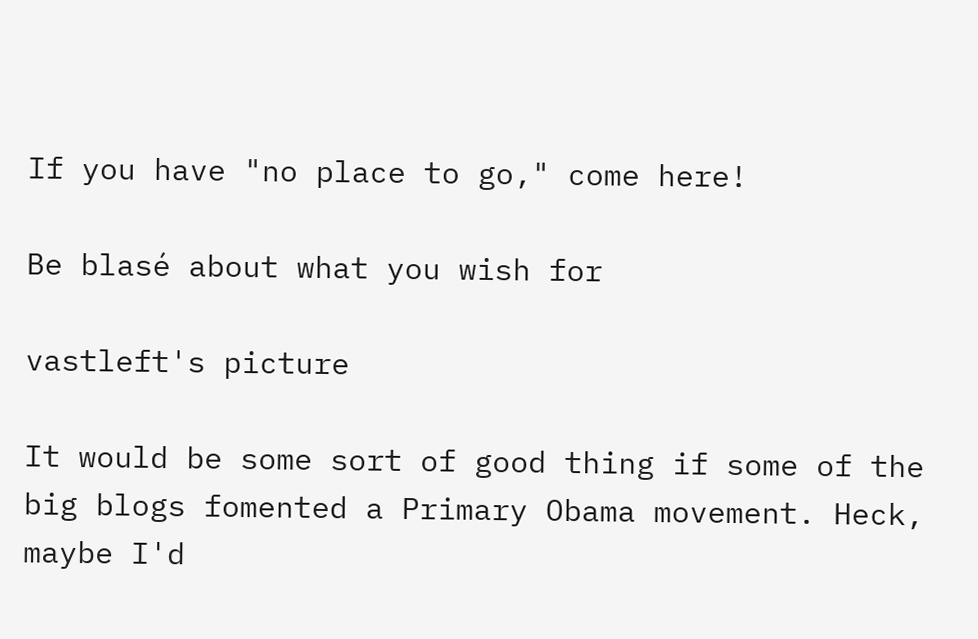If you have "no place to go," come here!

Be blasé about what you wish for

vastleft's picture

It would be some sort of good thing if some of the big blogs fomented a Primary Obama movement. Heck, maybe I'd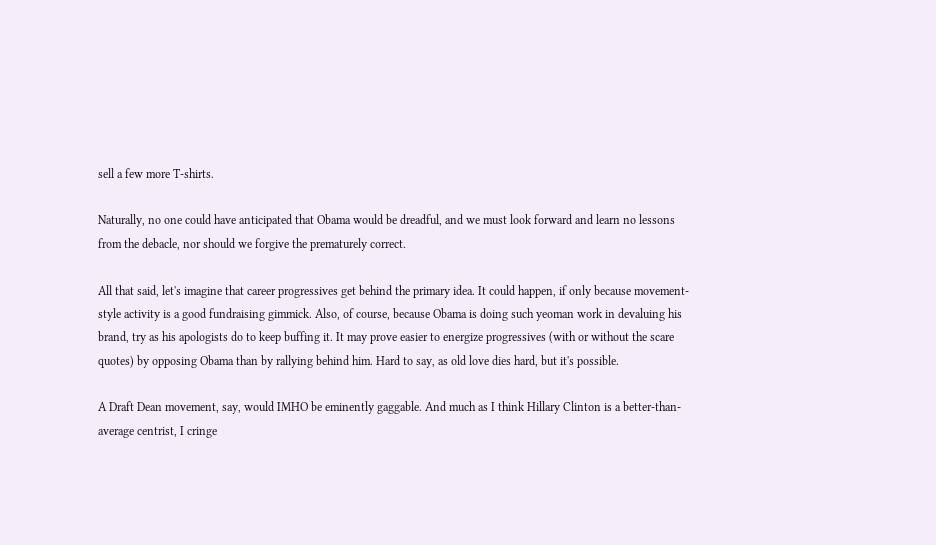sell a few more T-shirts.

Naturally, no one could have anticipated that Obama would be dreadful, and we must look forward and learn no lessons from the debacle, nor should we forgive the prematurely correct.

All that said, let's imagine that career progressives get behind the primary idea. It could happen, if only because movement-style activity is a good fundraising gimmick. Also, of course, because Obama is doing such yeoman work in devaluing his brand, try as his apologists do to keep buffing it. It may prove easier to energize progressives (with or without the scare quotes) by opposing Obama than by rallying behind him. Hard to say, as old love dies hard, but it's possible.

A Draft Dean movement, say, would IMHO be eminently gaggable. And much as I think Hillary Clinton is a better-than-average centrist, I cringe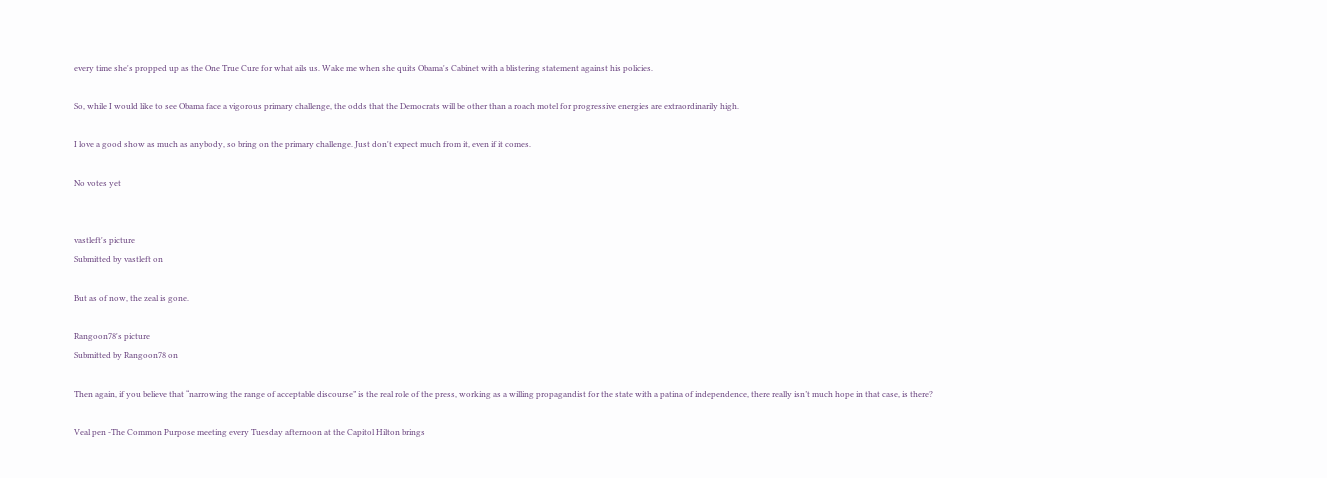every time she's propped up as the One True Cure for what ails us. Wake me when she quits Obama's Cabinet with a blistering statement against his policies.

So, while I would like to see Obama face a vigorous primary challenge, the odds that the Democrats will be other than a roach motel for progressive energies are extraordinarily high.

I love a good show as much as anybody, so bring on the primary challenge. Just don't expect much from it, even if it comes.

No votes yet


vastleft's picture
Submitted by vastleft on

But as of now, the zeal is gone.

Rangoon78's picture
Submitted by Rangoon78 on

Then again, if you believe that “narrowing the range of acceptable discourse” is the real role of the press, working as a willing propagandist for the state with a patina of independence, there really isn’t much hope in that case, is there?

Veal pen -The Common Purpose meeting every Tuesday afternoon at the Capitol Hilton brings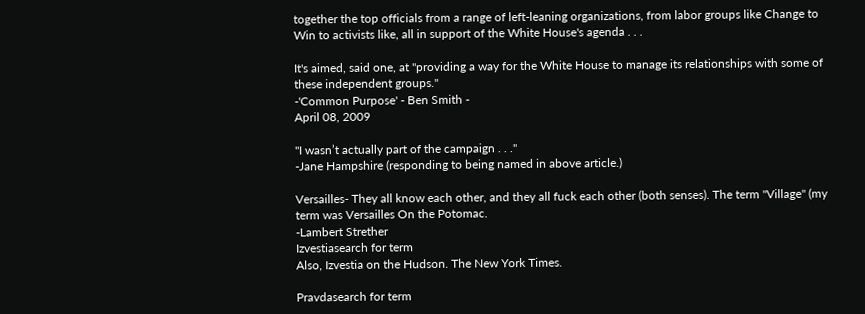together the top officials from a range of left-leaning organizations, from labor groups like Change to Win to activists like, all in support of the White House's agenda . . .

It's aimed, said one, at "providing a way for the White House to manage its relationships with some of these independent groups."
-'Common Purpose' - Ben Smith -
April 08, 2009

"I wasn’t actually part of the campaign . . ."
-Jane Hampshire (responding to being named in above article.)

Versailles- They all know each other, and they all fuck each other (both senses). The term "Village" (my term was Versailles On the Potomac.
-Lambert Strether
Izvestiasearch for term
Also, Izvestia on the Hudson. The New York Times.

Pravdasearch for term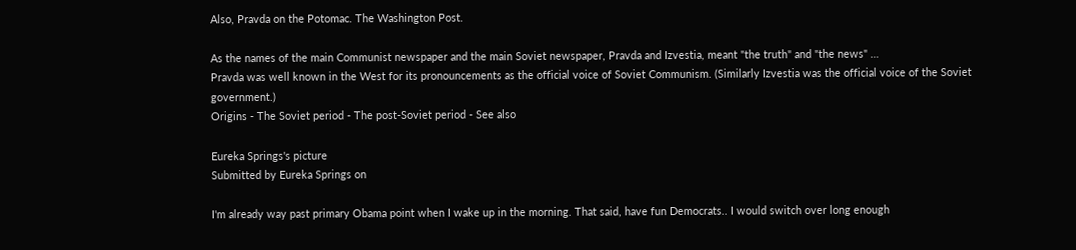Also, Pravda on the Potomac. The Washington Post.

As the names of the main Communist newspaper and the main Soviet newspaper, Pravda and Izvestia, meant "the truth" and "the news" …
Pravda was well known in the West for its pronouncements as the official voice of Soviet Communism. (Similarly Izvestia was the official voice of the Soviet government.)
Origins - The Soviet period - The post-Soviet period - See also

Eureka Springs's picture
Submitted by Eureka Springs on

I'm already way past primary Obama point when I wake up in the morning. That said, have fun Democrats.. I would switch over long enough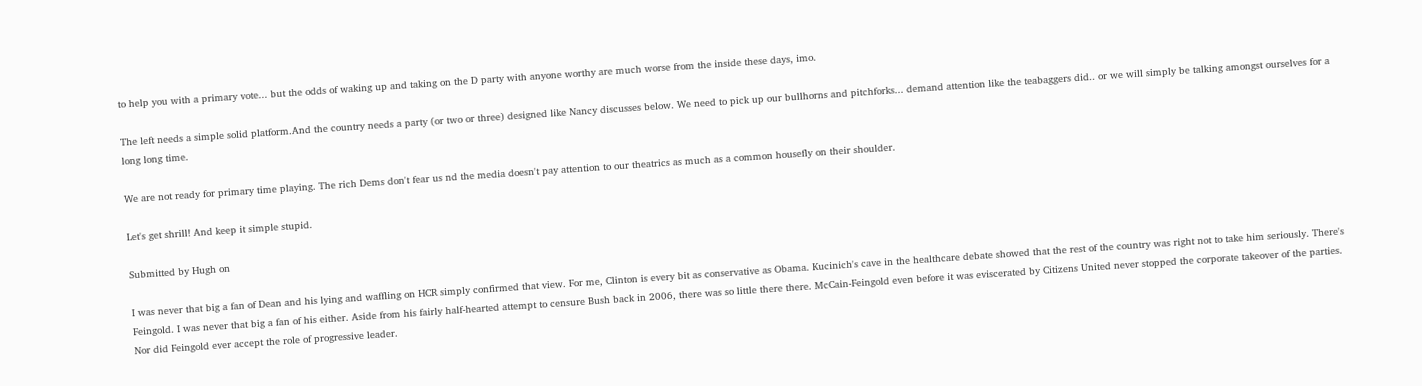to help you with a primary vote... but the odds of waking up and taking on the D party with anyone worthy are much worse from the inside these days, imo.

The left needs a simple solid platform.And the country needs a party (or two or three) designed like Nancy discusses below. We need to pick up our bullhorns and pitchforks... demand attention like the teabaggers did.. or we will simply be talking amongst ourselves for a long long time.

We are not ready for primary time playing. The rich Dems don't fear us nd the media doesn't pay attention to our theatrics as much as a common housefly on their shoulder.

Let's get shrill! And keep it simple stupid.

Submitted by Hugh on

I was never that big a fan of Dean and his lying and waffling on HCR simply confirmed that view. For me, Clinton is every bit as conservative as Obama. Kucinich's cave in the healthcare debate showed that the rest of the country was right not to take him seriously. There's Feingold. I was never that big a fan of his either. Aside from his fairly half-hearted attempt to censure Bush back in 2006, there was so little there there. McCain-Feingold even before it was eviscerated by Citizens United never stopped the corporate takeover of the parties. Nor did Feingold ever accept the role of progressive leader.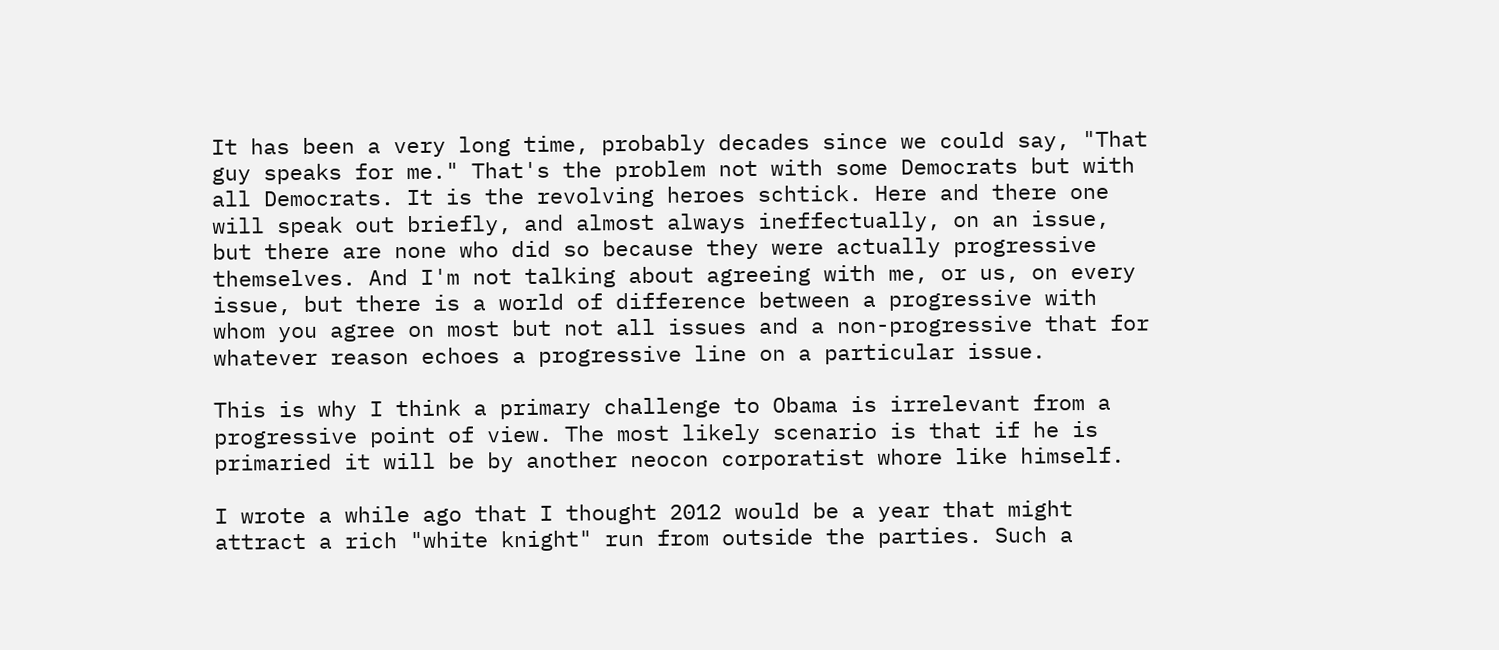It has been a very long time, probably decades since we could say, "That guy speaks for me." That's the problem not with some Democrats but with all Democrats. It is the revolving heroes schtick. Here and there one will speak out briefly, and almost always ineffectually, on an issue, but there are none who did so because they were actually progressive themselves. And I'm not talking about agreeing with me, or us, on every issue, but there is a world of difference between a progressive with whom you agree on most but not all issues and a non-progressive that for whatever reason echoes a progressive line on a particular issue.

This is why I think a primary challenge to Obama is irrelevant from a progressive point of view. The most likely scenario is that if he is primaried it will be by another neocon corporatist whore like himself.

I wrote a while ago that I thought 2012 would be a year that might attract a rich "white knight" run from outside the parties. Such a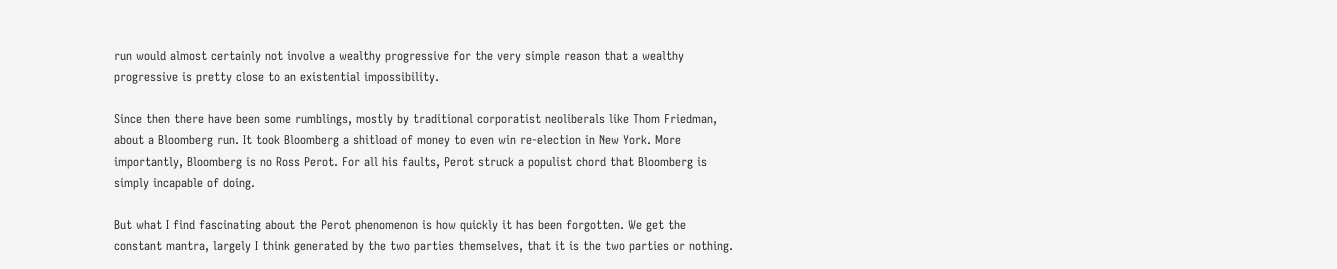run would almost certainly not involve a wealthy progressive for the very simple reason that a wealthy progressive is pretty close to an existential impossibility.

Since then there have been some rumblings, mostly by traditional corporatist neoliberals like Thom Friedman, about a Bloomberg run. It took Bloomberg a shitload of money to even win re-election in New York. More importantly, Bloomberg is no Ross Perot. For all his faults, Perot struck a populist chord that Bloomberg is simply incapable of doing.

But what I find fascinating about the Perot phenomenon is how quickly it has been forgotten. We get the constant mantra, largely I think generated by the two parties themselves, that it is the two parties or nothing.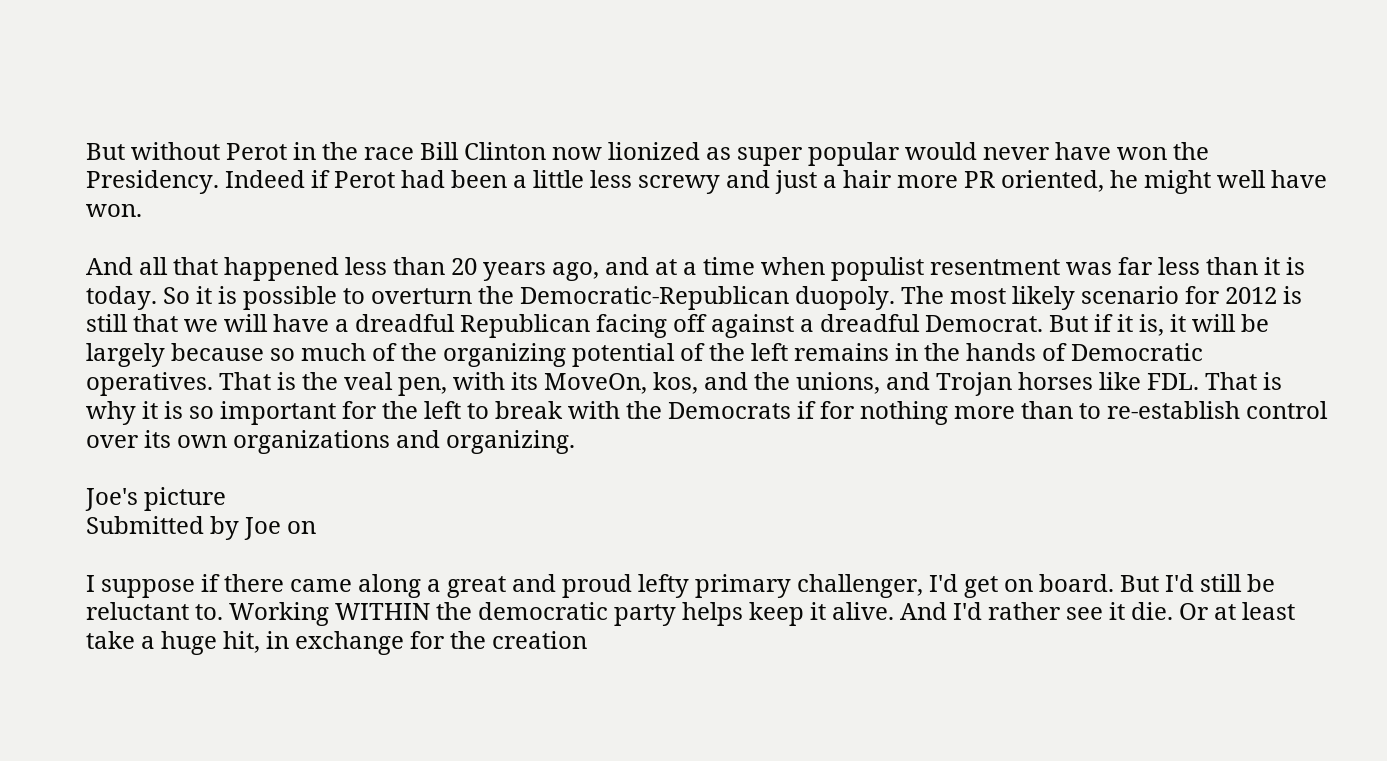But without Perot in the race Bill Clinton now lionized as super popular would never have won the Presidency. Indeed if Perot had been a little less screwy and just a hair more PR oriented, he might well have won.

And all that happened less than 20 years ago, and at a time when populist resentment was far less than it is today. So it is possible to overturn the Democratic-Republican duopoly. The most likely scenario for 2012 is still that we will have a dreadful Republican facing off against a dreadful Democrat. But if it is, it will be largely because so much of the organizing potential of the left remains in the hands of Democratic operatives. That is the veal pen, with its MoveOn, kos, and the unions, and Trojan horses like FDL. That is why it is so important for the left to break with the Democrats if for nothing more than to re-establish control over its own organizations and organizing.

Joe's picture
Submitted by Joe on

I suppose if there came along a great and proud lefty primary challenger, I'd get on board. But I'd still be reluctant to. Working WITHIN the democratic party helps keep it alive. And I'd rather see it die. Or at least take a huge hit, in exchange for the creation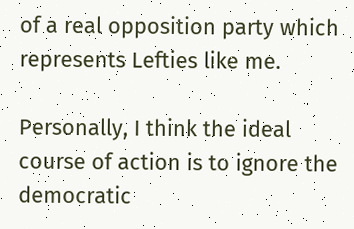of a real opposition party which represents Lefties like me.

Personally, I think the ideal course of action is to ignore the democratic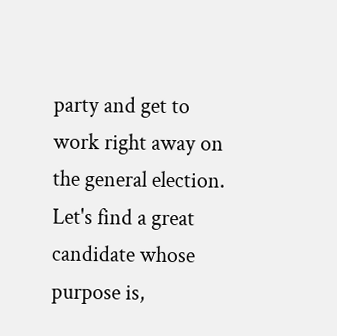party and get to work right away on the general election. Let's find a great candidate whose purpose is,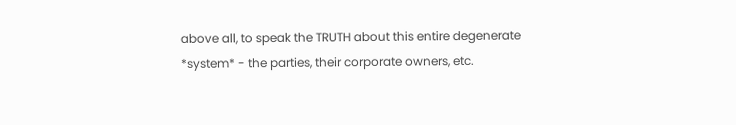above all, to speak the TRUTH about this entire degenerate *system* - the parties, their corporate owners, etc.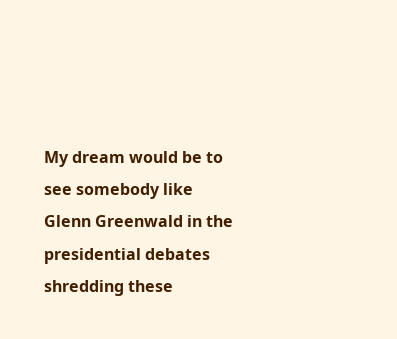My dream would be to see somebody like Glenn Greenwald in the presidential debates shredding these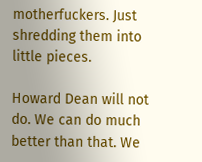motherfuckers. Just shredding them into little pieces.

Howard Dean will not do. We can do much better than that. We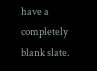have a completely blank slate.